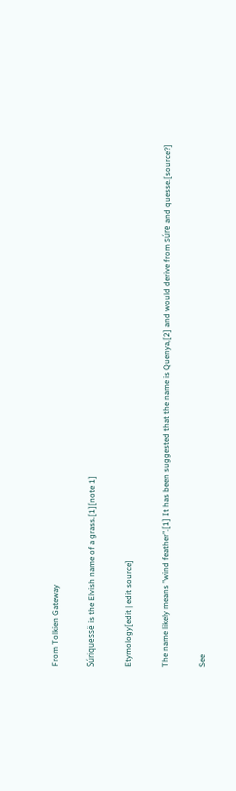From Tolkien Gateway

Súriquessë is the Elvish name of a grass.[1][note 1]

Etymology[edit | edit source]

The name likely means "wind feather".[1] It has been suggested that the name is Quenya,[2] and would derive from súre and quesse.[source?]

See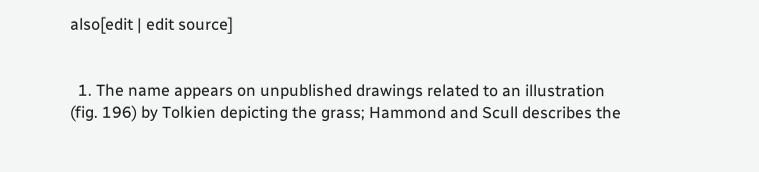also[edit | edit source]


  1. The name appears on unpublished drawings related to an illustration (fig. 196) by Tolkien depicting the grass; Hammond and Scull describes the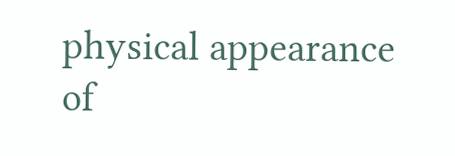physical appearance of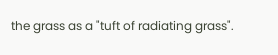the grass as a "tuft of radiating grass".